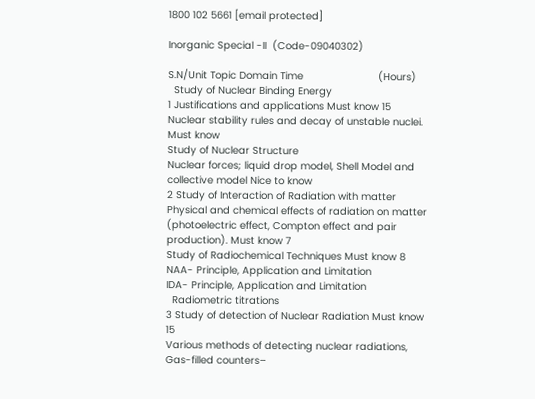1800 102 5661 [email protected]

Inorganic Special -II  (Code-09040302)

S.N/Unit Topic Domain Time                         (Hours)
  Study of Nuclear Binding Energy
1 Justifications and applications Must know 15
Nuclear stability rules and decay of unstable nuclei. Must know
Study of Nuclear Structure
Nuclear forces; liquid drop model, Shell Model and collective model Nice to know
2 Study of Interaction of Radiation with matter
Physical and chemical effects of radiation on matter (photoelectric effect, Compton effect and pair production). Must know 7
Study of Radiochemical Techniques Must know 8
NAA- Principle, Application and Limitation
IDA- Principle, Application and Limitation
  Radiometric titrations
3 Study of detection of Nuclear Radiation Must know 15
Various methods of detecting nuclear radiations, Gas-filled counters–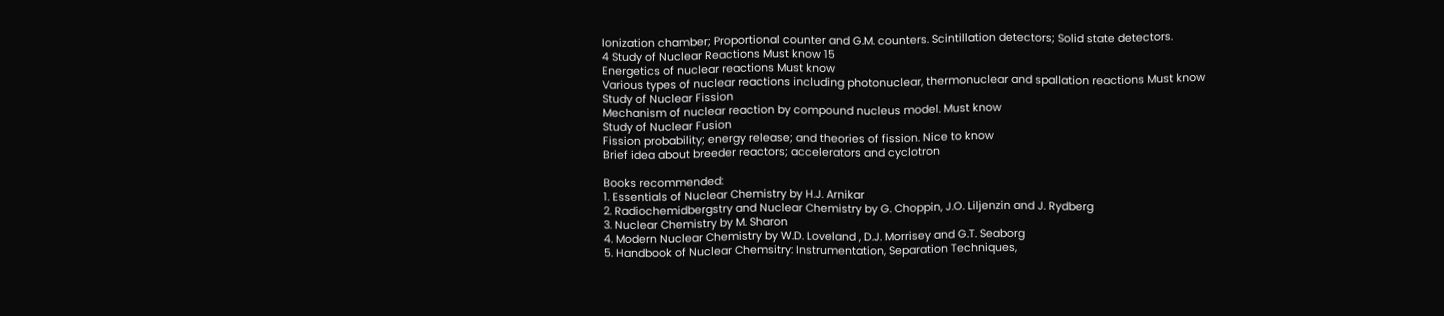Ionization chamber; Proportional counter and G.M. counters. Scintillation detectors; Solid state detectors.
4 Study of Nuclear Reactions Must know 15
Energetics of nuclear reactions Must know
Various types of nuclear reactions including photonuclear, thermonuclear and spallation reactions Must know
Study of Nuclear Fission
Mechanism of nuclear reaction by compound nucleus model. Must know
Study of Nuclear Fusion
Fission probability; energy release; and theories of fission. Nice to know
Brief idea about breeder reactors; accelerators and cyclotron

Books recommended:
1. Essentials of Nuclear Chemistry by H.J. Arnikar
2. Radiochemidbergstry and Nuclear Chemistry by G. Choppin, J.O. Liljenzin and J. Rydberg
3. Nuclear Chemistry by M. Sharon
4. Modern Nuclear Chemistry by W.D. Loveland , D.J. Morrisey and G.T. Seaborg
5. Handbook of Nuclear Chemsitry: Instrumentation, Separation Techniques,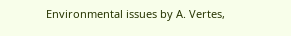Environmental issues by A. Vertes,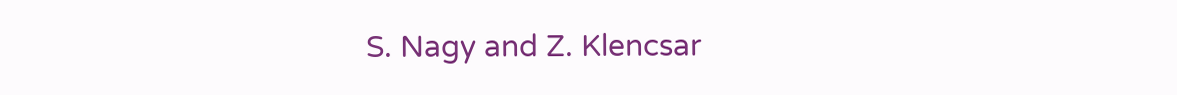S. Nagy and Z. Klencsar